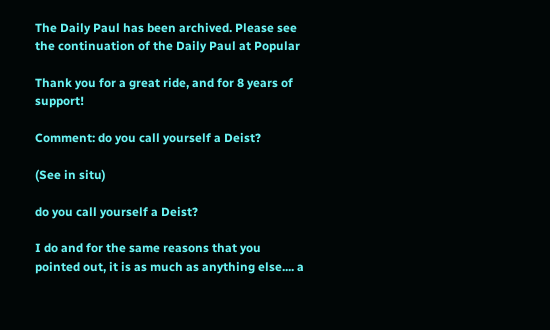The Daily Paul has been archived. Please see the continuation of the Daily Paul at Popular

Thank you for a great ride, and for 8 years of support!

Comment: do you call yourself a Deist?

(See in situ)

do you call yourself a Deist?

I do and for the same reasons that you pointed out, it is as much as anything else.... a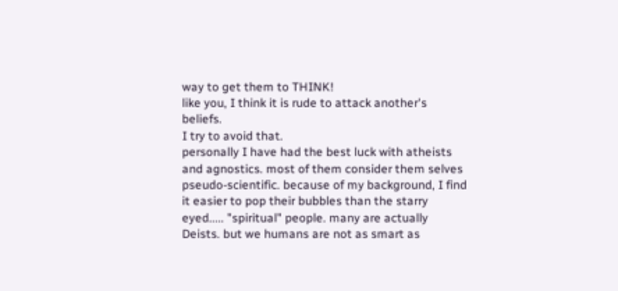way to get them to THINK!
like you, I think it is rude to attack another's beliefs.
I try to avoid that.
personally I have had the best luck with atheists and agnostics. most of them consider them selves pseudo-scientific. because of my background, I find it easier to pop their bubbles than the starry eyed..... "spiritual" people. many are actually Deists. but we humans are not as smart as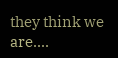they think we are....